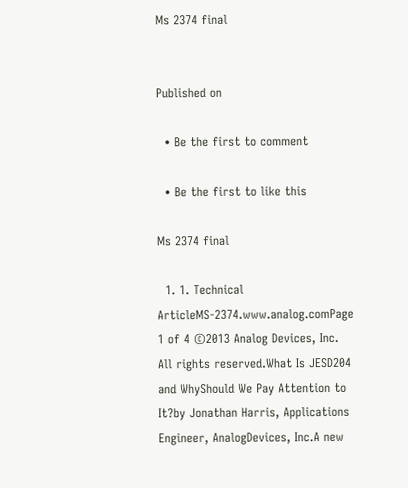Ms 2374 final


Published on

  • Be the first to comment

  • Be the first to like this

Ms 2374 final

  1. 1. Technical ArticleMS-2374.www.analog.comPage 1 of 4 ©2013 Analog Devices, Inc. All rights reserved.What Is JESD204 and WhyShould We Pay Attention to It?by Jonathan Harris, Applications Engineer, AnalogDevices, Inc.A new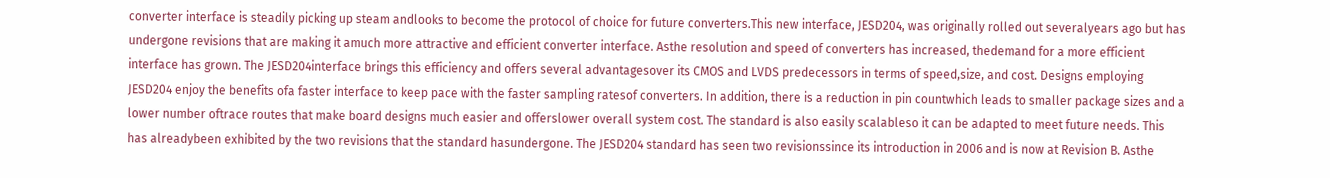converter interface is steadily picking up steam andlooks to become the protocol of choice for future converters.This new interface, JESD204, was originally rolled out severalyears ago but has undergone revisions that are making it amuch more attractive and efficient converter interface. Asthe resolution and speed of converters has increased, thedemand for a more efficient interface has grown. The JESD204interface brings this efficiency and offers several advantagesover its CMOS and LVDS predecessors in terms of speed,size, and cost. Designs employing JESD204 enjoy the benefits ofa faster interface to keep pace with the faster sampling ratesof converters. In addition, there is a reduction in pin countwhich leads to smaller package sizes and a lower number oftrace routes that make board designs much easier and offerslower overall system cost. The standard is also easily scalableso it can be adapted to meet future needs. This has alreadybeen exhibited by the two revisions that the standard hasundergone. The JESD204 standard has seen two revisionssince its introduction in 2006 and is now at Revision B. Asthe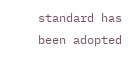standard has been adopted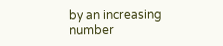by an increasing number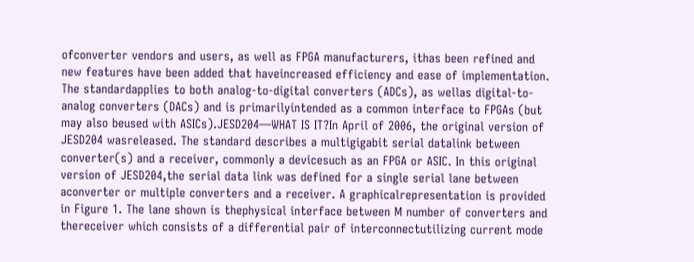ofconverter vendors and users, as well as FPGA manufacturers, ithas been refined and new features have been added that haveincreased efficiency and ease of implementation. The standardapplies to both analog-to-digital converters (ADCs), as wellas digital-to-analog converters (DACs) and is primarilyintended as a common interface to FPGAs (but may also beused with ASICs).JESD204—WHAT IS IT?In April of 2006, the original version of JESD204 wasreleased. The standard describes a multigigabit serial datalink between converter(s) and a receiver, commonly a devicesuch as an FPGA or ASIC. In this original version of JESD204,the serial data link was defined for a single serial lane between aconverter or multiple converters and a receiver. A graphicalrepresentation is provided in Figure 1. The lane shown is thephysical interface between M number of converters and thereceiver which consists of a differential pair of interconnectutilizing current mode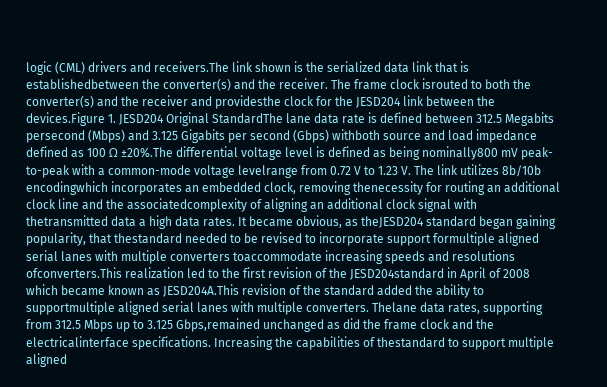logic (CML) drivers and receivers.The link shown is the serialized data link that is establishedbetween the converter(s) and the receiver. The frame clock isrouted to both the converter(s) and the receiver and providesthe clock for the JESD204 link between the devices.Figure 1. JESD204 Original StandardThe lane data rate is defined between 312.5 Megabits persecond (Mbps) and 3.125 Gigabits per second (Gbps) withboth source and load impedance defined as 100 Ω ±20%.The differential voltage level is defined as being nominally800 mV peak-to-peak with a common-mode voltage levelrange from 0.72 V to 1.23 V. The link utilizes 8b/10b encodingwhich incorporates an embedded clock, removing thenecessity for routing an additional clock line and the associatedcomplexity of aligning an additional clock signal with thetransmitted data a high data rates. It became obvious, as theJESD204 standard began gaining popularity, that thestandard needed to be revised to incorporate support formultiple aligned serial lanes with multiple converters toaccommodate increasing speeds and resolutions ofconverters.This realization led to the first revision of the JESD204standard in April of 2008 which became known as JESD204A.This revision of the standard added the ability to supportmultiple aligned serial lanes with multiple converters. Thelane data rates, supporting from 312.5 Mbps up to 3.125 Gbps,remained unchanged as did the frame clock and the electricalinterface specifications. Increasing the capabilities of thestandard to support multiple aligned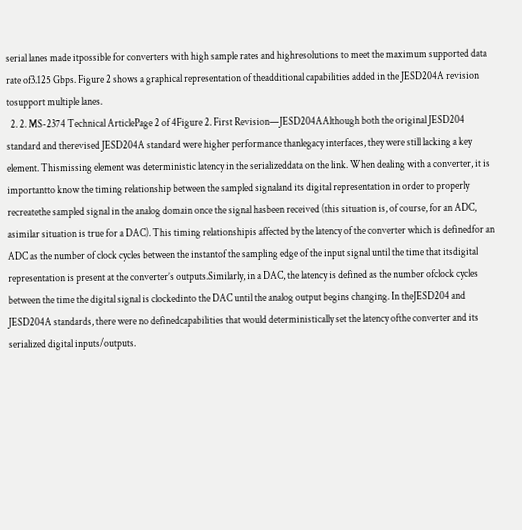serial lanes made itpossible for converters with high sample rates and highresolutions to meet the maximum supported data rate of3.125 Gbps. Figure 2 shows a graphical representation of theadditional capabilities added in the JESD204A revision tosupport multiple lanes.
  2. 2. MS-2374 Technical ArticlePage 2 of 4Figure 2. First Revision—JESD204AAlthough both the original JESD204 standard and therevised JESD204A standard were higher performance thanlegacy interfaces, they were still lacking a key element. Thismissing element was deterministic latency in the serializeddata on the link. When dealing with a converter, it is importantto know the timing relationship between the sampled signaland its digital representation in order to properly recreatethe sampled signal in the analog domain once the signal hasbeen received (this situation is, of course, for an ADC, asimilar situation is true for a DAC). This timing relationshipis affected by the latency of the converter which is definedfor an ADC as the number of clock cycles between the instantof the sampling edge of the input signal until the time that itsdigital representation is present at the converter’s outputs.Similarly, in a DAC, the latency is defined as the number ofclock cycles between the time the digital signal is clockedinto the DAC until the analog output begins changing. In theJESD204 and JESD204A standards, there were no definedcapabilities that would deterministically set the latency ofthe converter and its serialized digital inputs/outputs.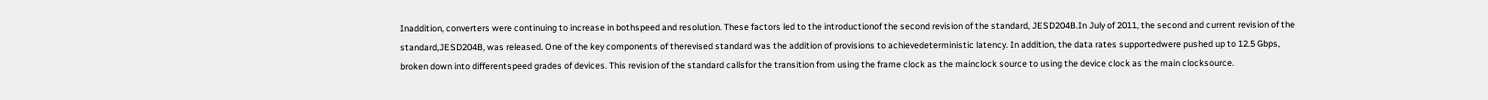Inaddition, converters were continuing to increase in bothspeed and resolution. These factors led to the introductionof the second revision of the standard, JESD204B.In July of 2011, the second and current revision of the standard,JESD204B, was released. One of the key components of therevised standard was the addition of provisions to achievedeterministic latency. In addition, the data rates supportedwere pushed up to 12.5 Gbps, broken down into differentspeed grades of devices. This revision of the standard callsfor the transition from using the frame clock as the mainclock source to using the device clock as the main clocksource.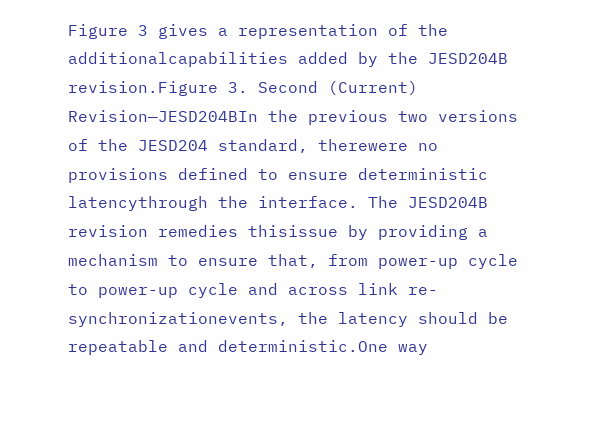Figure 3 gives a representation of the additionalcapabilities added by the JESD204B revision.Figure 3. Second (Current) Revision—JESD204BIn the previous two versions of the JESD204 standard, therewere no provisions defined to ensure deterministic latencythrough the interface. The JESD204B revision remedies thisissue by providing a mechanism to ensure that, from power-up cycle to power-up cycle and across link re-synchronizationevents, the latency should be repeatable and deterministic.One way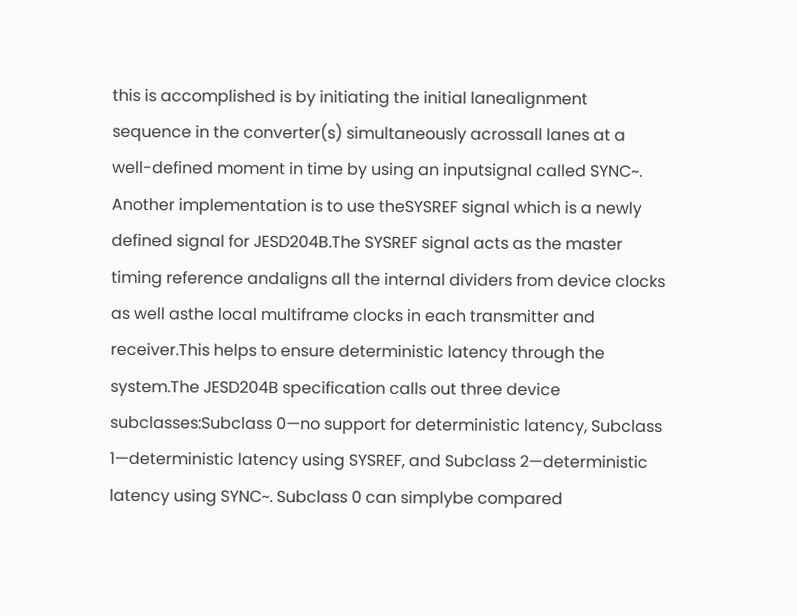this is accomplished is by initiating the initial lanealignment sequence in the converter(s) simultaneously acrossall lanes at a well-defined moment in time by using an inputsignal called SYNC~. Another implementation is to use theSYSREF signal which is a newly defined signal for JESD204B.The SYSREF signal acts as the master timing reference andaligns all the internal dividers from device clocks as well asthe local multiframe clocks in each transmitter and receiver.This helps to ensure deterministic latency through the system.The JESD204B specification calls out three device subclasses:Subclass 0—no support for deterministic latency, Subclass 1—deterministic latency using SYSREF, and Subclass 2—deterministic latency using SYNC~. Subclass 0 can simplybe compared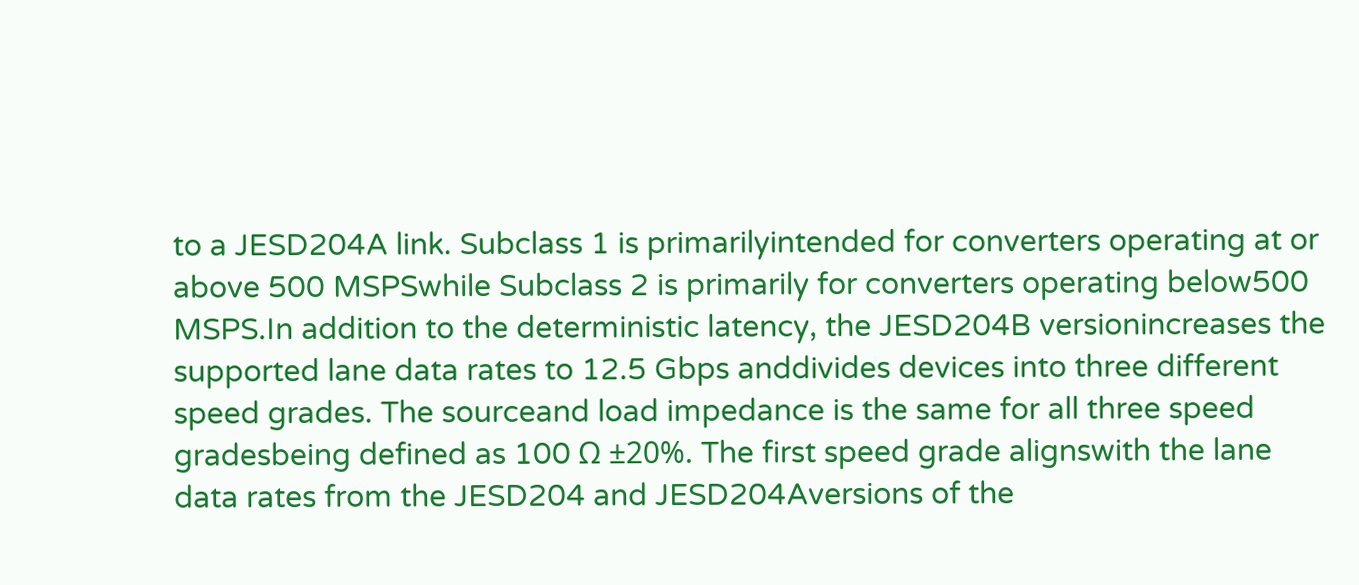to a JESD204A link. Subclass 1 is primarilyintended for converters operating at or above 500 MSPSwhile Subclass 2 is primarily for converters operating below500 MSPS.In addition to the deterministic latency, the JESD204B versionincreases the supported lane data rates to 12.5 Gbps anddivides devices into three different speed grades. The sourceand load impedance is the same for all three speed gradesbeing defined as 100 Ω ±20%. The first speed grade alignswith the lane data rates from the JESD204 and JESD204Aversions of the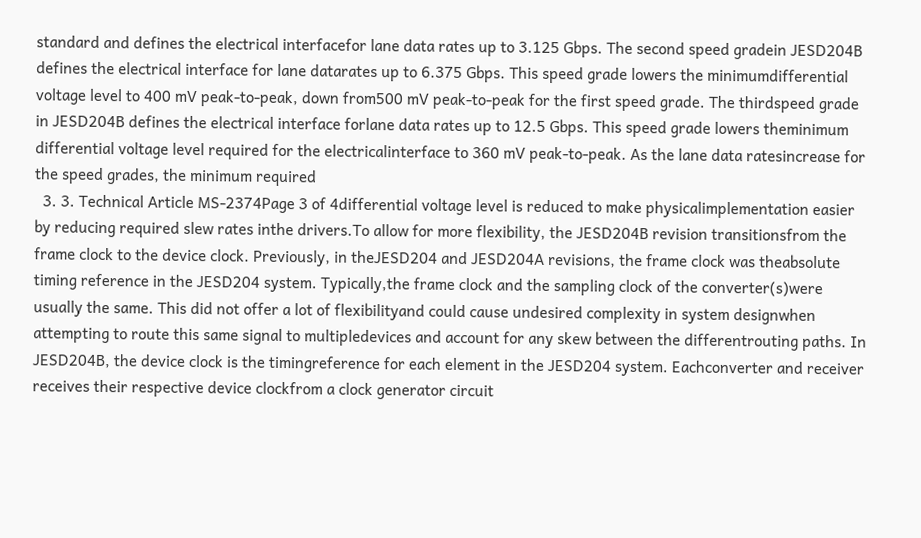standard and defines the electrical interfacefor lane data rates up to 3.125 Gbps. The second speed gradein JESD204B defines the electrical interface for lane datarates up to 6.375 Gbps. This speed grade lowers the minimumdifferential voltage level to 400 mV peak-to-peak, down from500 mV peak-to-peak for the first speed grade. The thirdspeed grade in JESD204B defines the electrical interface forlane data rates up to 12.5 Gbps. This speed grade lowers theminimum differential voltage level required for the electricalinterface to 360 mV peak-to-peak. As the lane data ratesincrease for the speed grades, the minimum required
  3. 3. Technical Article MS-2374Page 3 of 4differential voltage level is reduced to make physicalimplementation easier by reducing required slew rates inthe drivers.To allow for more flexibility, the JESD204B revision transitionsfrom the frame clock to the device clock. Previously, in theJESD204 and JESD204A revisions, the frame clock was theabsolute timing reference in the JESD204 system. Typically,the frame clock and the sampling clock of the converter(s)were usually the same. This did not offer a lot of flexibilityand could cause undesired complexity in system designwhen attempting to route this same signal to multipledevices and account for any skew between the differentrouting paths. In JESD204B, the device clock is the timingreference for each element in the JESD204 system. Eachconverter and receiver receives their respective device clockfrom a clock generator circuit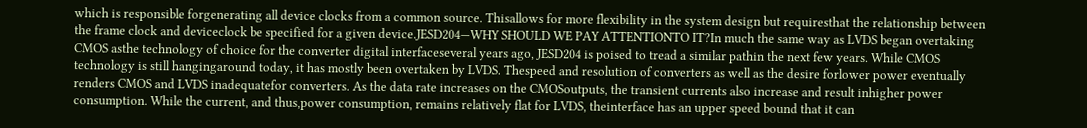which is responsible forgenerating all device clocks from a common source. Thisallows for more flexibility in the system design but requiresthat the relationship between the frame clock and deviceclock be specified for a given device.JESD204—WHY SHOULD WE PAY ATTENTIONTO IT?In much the same way as LVDS began overtaking CMOS asthe technology of choice for the converter digital interfaceseveral years ago, JESD204 is poised to tread a similar pathin the next few years. While CMOS technology is still hangingaround today, it has mostly been overtaken by LVDS. Thespeed and resolution of converters as well as the desire forlower power eventually renders CMOS and LVDS inadequatefor converters. As the data rate increases on the CMOSoutputs, the transient currents also increase and result inhigher power consumption. While the current, and thus,power consumption, remains relatively flat for LVDS, theinterface has an upper speed bound that it can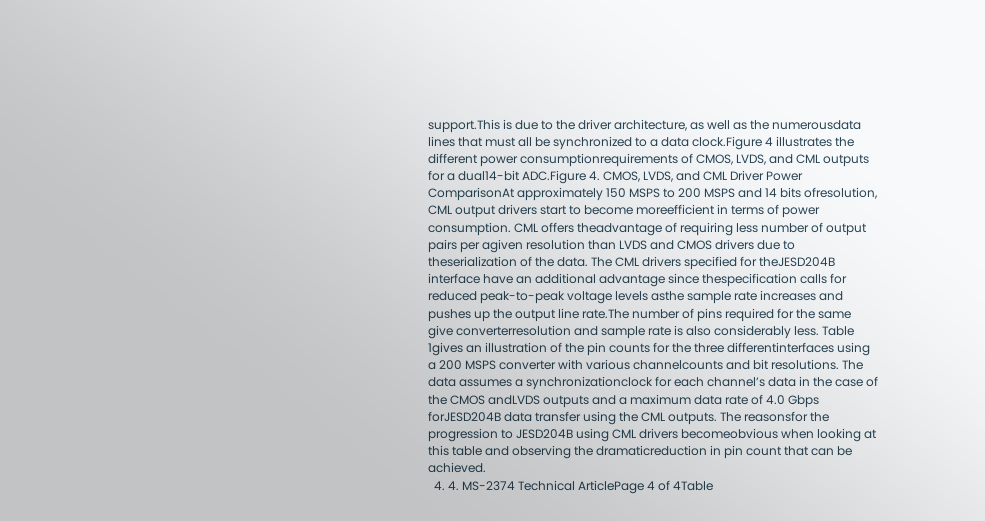support.This is due to the driver architecture, as well as the numerousdata lines that must all be synchronized to a data clock.Figure 4 illustrates the different power consumptionrequirements of CMOS, LVDS, and CML outputs for a dual14-bit ADC.Figure 4. CMOS, LVDS, and CML Driver Power ComparisonAt approximately 150 MSPS to 200 MSPS and 14 bits ofresolution, CML output drivers start to become moreefficient in terms of power consumption. CML offers theadvantage of requiring less number of output pairs per agiven resolution than LVDS and CMOS drivers due to theserialization of the data. The CML drivers specified for theJESD204B interface have an additional advantage since thespecification calls for reduced peak-to-peak voltage levels asthe sample rate increases and pushes up the output line rate.The number of pins required for the same give converterresolution and sample rate is also considerably less. Table 1gives an illustration of the pin counts for the three differentinterfaces using a 200 MSPS converter with various channelcounts and bit resolutions. The data assumes a synchronizationclock for each channel’s data in the case of the CMOS andLVDS outputs and a maximum data rate of 4.0 Gbps forJESD204B data transfer using the CML outputs. The reasonsfor the progression to JESD204B using CML drivers becomeobvious when looking at this table and observing the dramaticreduction in pin count that can be achieved.
  4. 4. MS-2374 Technical ArticlePage 4 of 4Table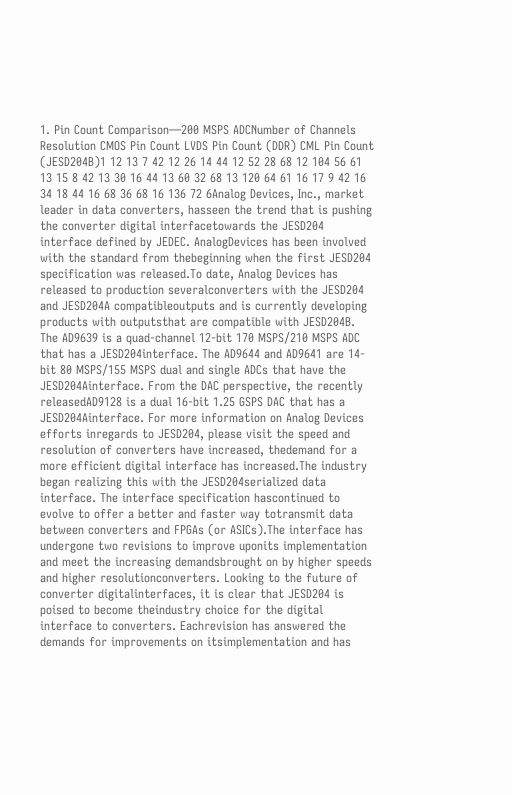1. Pin Count Comparison—200 MSPS ADCNumber of Channels Resolution CMOS Pin Count LVDS Pin Count (DDR) CML Pin Count (JESD204B)1 12 13 7 42 12 26 14 44 12 52 28 68 12 104 56 61 13 15 8 42 13 30 16 44 13 60 32 68 13 120 64 61 16 17 9 42 16 34 18 44 16 68 36 68 16 136 72 6Analog Devices, Inc., market leader in data converters, hasseen the trend that is pushing the converter digital interfacetowards the JESD204 interface defined by JEDEC. AnalogDevices has been involved with the standard from thebeginning when the first JESD204 specification was released.To date, Analog Devices has released to production severalconverters with the JESD204 and JESD204A compatibleoutputs and is currently developing products with outputsthat are compatible with JESD204B. The AD9639 is a quad-channel 12-bit 170 MSPS/210 MSPS ADC that has a JESD204interface. The AD9644 and AD9641 are 14-bit 80 MSPS/155 MSPS dual and single ADCs that have the JESD204Ainterface. From the DAC perspective, the recently releasedAD9128 is a dual 16-bit 1.25 GSPS DAC that has a JESD204Ainterface. For more information on Analog Devices efforts inregards to JESD204, please visit the speed and resolution of converters have increased, thedemand for a more efficient digital interface has increased.The industry began realizing this with the JESD204serialized data interface. The interface specification hascontinued to evolve to offer a better and faster way totransmit data between converters and FPGAs (or ASICs).The interface has undergone two revisions to improve uponits implementation and meet the increasing demandsbrought on by higher speeds and higher resolutionconverters. Looking to the future of converter digitalinterfaces, it is clear that JESD204 is poised to become theindustry choice for the digital interface to converters. Eachrevision has answered the demands for improvements on itsimplementation and has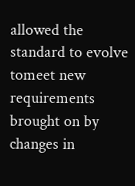allowed the standard to evolve tomeet new requirements brought on by changes in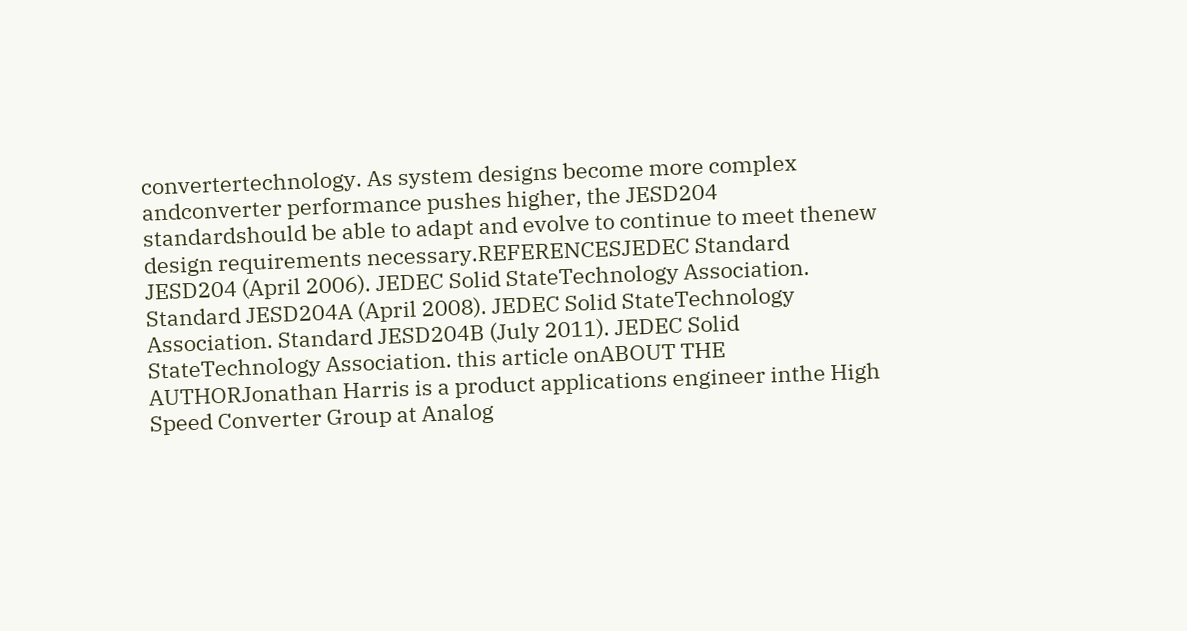convertertechnology. As system designs become more complex andconverter performance pushes higher, the JESD204 standardshould be able to adapt and evolve to continue to meet thenew design requirements necessary.REFERENCESJEDEC Standard JESD204 (April 2006). JEDEC Solid StateTechnology Association. Standard JESD204A (April 2008). JEDEC Solid StateTechnology Association. Standard JESD204B (July 2011). JEDEC Solid StateTechnology Association. this article onABOUT THE AUTHORJonathan Harris is a product applications engineer inthe High Speed Converter Group at Analog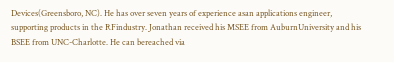Devices(Greensboro, NC). He has over seven years of experience asan applications engineer, supporting products in the RFindustry. Jonathan received his MSEE from AuburnUniversity and his BSEE from UNC-Charlotte. He can bereached via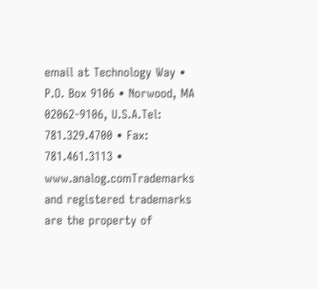email at Technology Way • P.O. Box 9106 • Norwood, MA 02062-9106, U.S.A.Tel: 781.329.4700 • Fax: 781.461.3113 • www.analog.comTrademarks and registered trademarks are the property of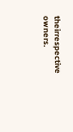theirrespective owners.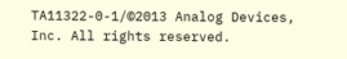TA11322-0-1/©2013 Analog Devices, Inc. All rights reserved.